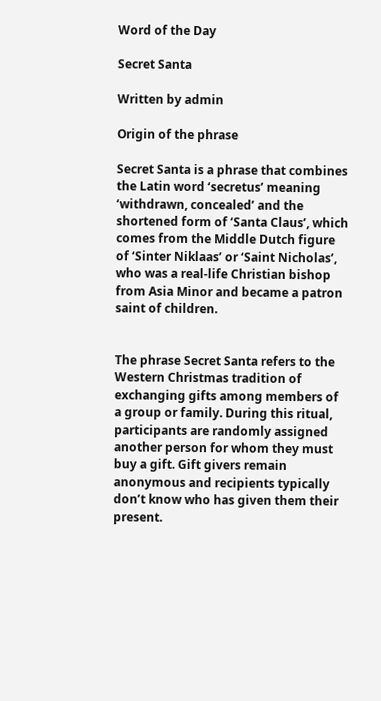Word of the Day

Secret Santa

Written by admin

Origin of the phrase

Secret Santa is a phrase that combines the Latin word ‘secretus’ meaning ‘withdrawn, concealed’ and the shortened form of ‘Santa Claus’, which comes from the Middle Dutch figure of ‘Sinter Niklaas’ or ‘Saint Nicholas’, who was a real-life Christian bishop from Asia Minor and became a patron saint of children.


The phrase Secret Santa refers to the Western Christmas tradition of exchanging gifts among members of a group or family. During this ritual, participants are randomly assigned another person for whom they must buy a gift. Gift givers remain anonymous and recipients typically don’t know who has given them their present.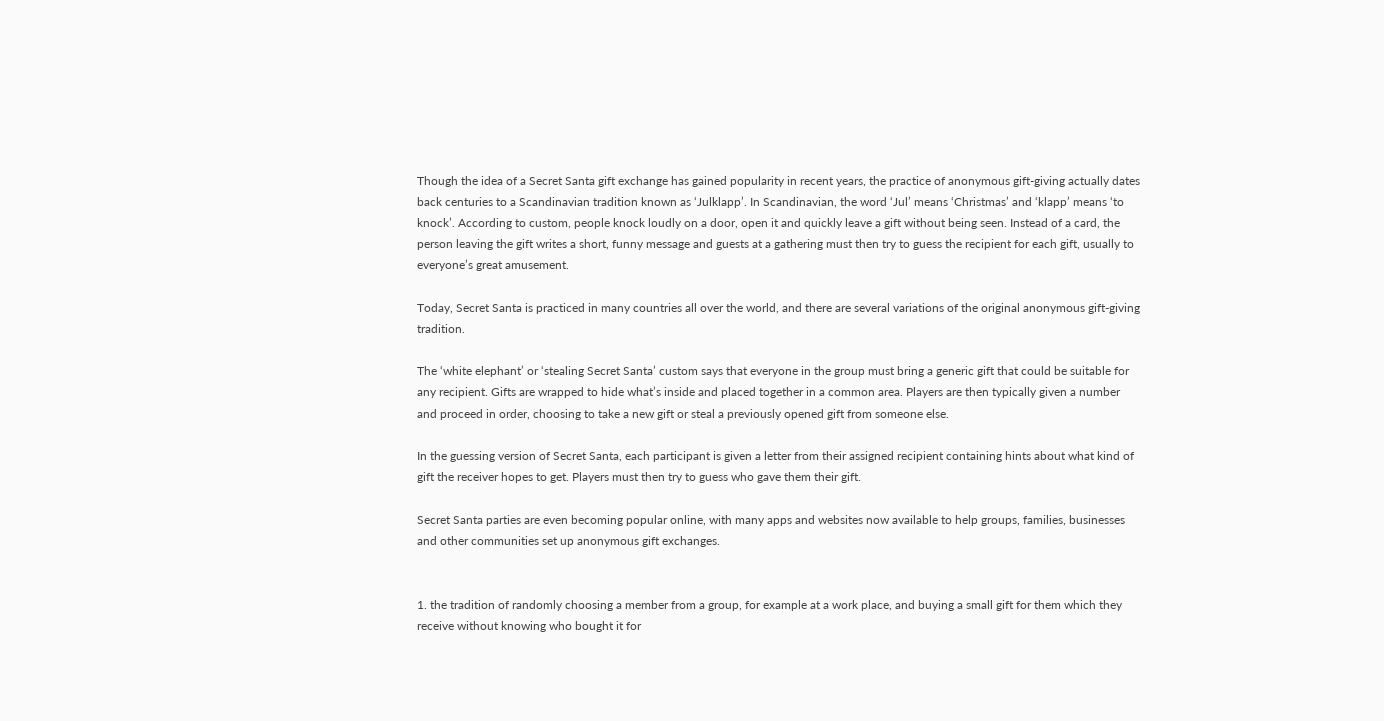Though the idea of a Secret Santa gift exchange has gained popularity in recent years, the practice of anonymous gift-giving actually dates back centuries to a Scandinavian tradition known as ‘Julklapp’. In Scandinavian, the word ‘Jul’ means ‘Christmas’ and ‘klapp’ means ‘to knock’. According to custom, people knock loudly on a door, open it and quickly leave a gift without being seen. Instead of a card, the person leaving the gift writes a short, funny message and guests at a gathering must then try to guess the recipient for each gift, usually to everyone’s great amusement.

Today, Secret Santa is practiced in many countries all over the world, and there are several variations of the original anonymous gift-giving tradition.

The ‘white elephant’ or ‘stealing Secret Santa’ custom says that everyone in the group must bring a generic gift that could be suitable for any recipient. Gifts are wrapped to hide what’s inside and placed together in a common area. Players are then typically given a number and proceed in order, choosing to take a new gift or steal a previously opened gift from someone else.

In the guessing version of Secret Santa, each participant is given a letter from their assigned recipient containing hints about what kind of gift the receiver hopes to get. Players must then try to guess who gave them their gift.

Secret Santa parties are even becoming popular online, with many apps and websites now available to help groups, families, businesses and other communities set up anonymous gift exchanges.


1. the tradition of randomly choosing a member from a group, for example at a work place, and buying a small gift for them which they receive without knowing who bought it for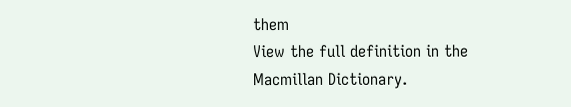them
View the full definition in the Macmillan Dictionary.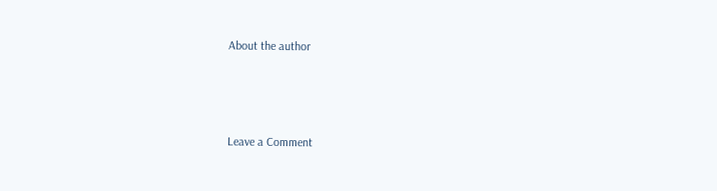About the author



Leave a Comment